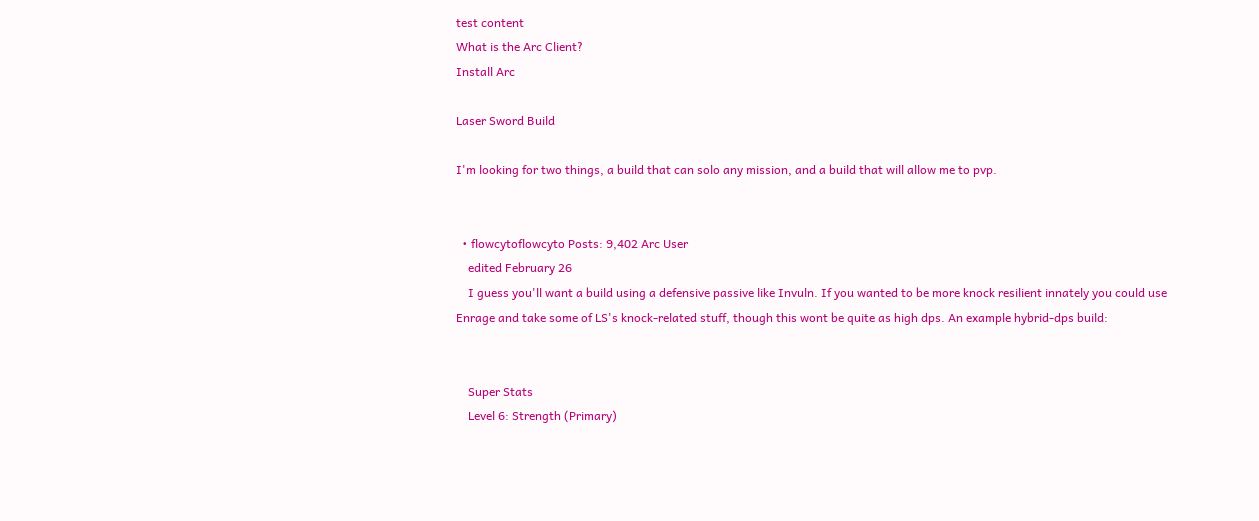test content
What is the Arc Client?
Install Arc

Laser Sword Build

I'm looking for two things, a build that can solo any mission, and a build that will allow me to pvp.


  • flowcytoflowcyto Posts: 9,402 Arc User
    edited February 26
    I guess you'll want a build using a defensive passive like Invuln. If you wanted to be more knock resilient innately you could use Enrage and take some of LS's knock-related stuff, though this wont be quite as high dps. An example hybrid-dps build:


    Super Stats
    Level 6: Strength (Primary)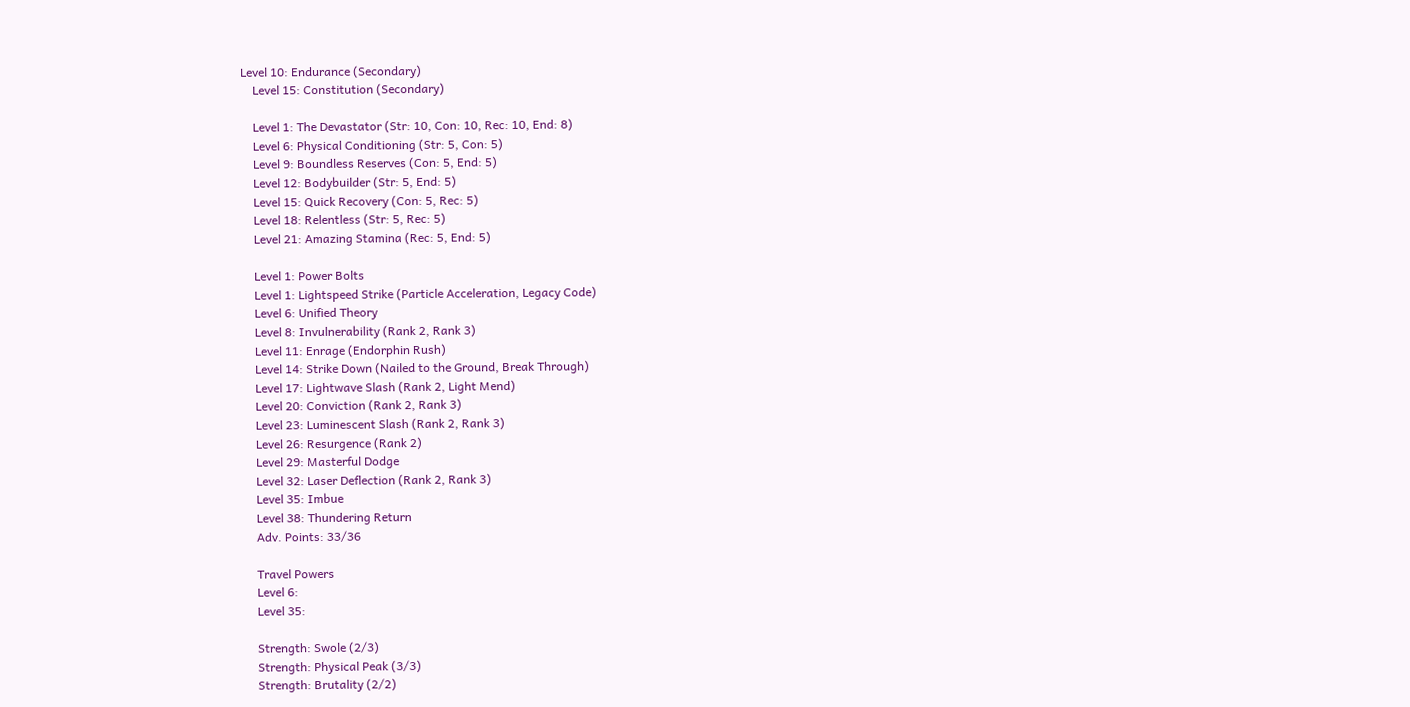Level 10: Endurance (Secondary)
    Level 15: Constitution (Secondary)

    Level 1: The Devastator (Str: 10, Con: 10, Rec: 10, End: 8)
    Level 6: Physical Conditioning (Str: 5, Con: 5)
    Level 9: Boundless Reserves (Con: 5, End: 5)
    Level 12: Bodybuilder (Str: 5, End: 5)
    Level 15: Quick Recovery (Con: 5, Rec: 5)
    Level 18: Relentless (Str: 5, Rec: 5)
    Level 21: Amazing Stamina (Rec: 5, End: 5)

    Level 1: Power Bolts
    Level 1: Lightspeed Strike (Particle Acceleration, Legacy Code)
    Level 6: Unified Theory
    Level 8: Invulnerability (Rank 2, Rank 3)
    Level 11: Enrage (Endorphin Rush)
    Level 14: Strike Down (Nailed to the Ground, Break Through)
    Level 17: Lightwave Slash (Rank 2, Light Mend)
    Level 20: Conviction (Rank 2, Rank 3)
    Level 23: Luminescent Slash (Rank 2, Rank 3)
    Level 26: Resurgence (Rank 2)
    Level 29: Masterful Dodge
    Level 32: Laser Deflection (Rank 2, Rank 3)
    Level 35: Imbue
    Level 38: Thundering Return
    Adv. Points: 33/36

    Travel Powers
    Level 6:
    Level 35:

    Strength: Swole (2/3)
    Strength: Physical Peak (3/3)
    Strength: Brutality (2/2)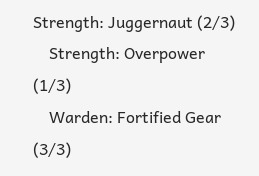Strength: Juggernaut (2/3)
    Strength: Overpower (1/3)
    Warden: Fortified Gear (3/3)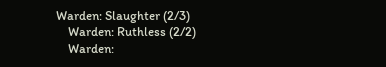Warden: Slaughter (2/3)
    Warden: Ruthless (2/2)
    Warden: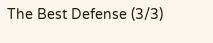The Best Defense (3/3)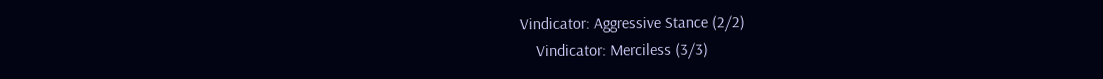Vindicator: Aggressive Stance (2/2)
    Vindicator: Merciless (3/3)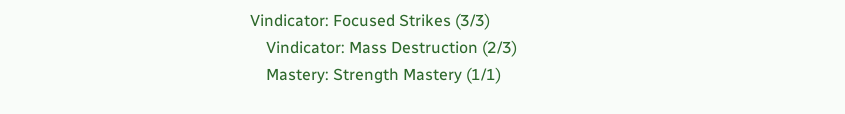Vindicator: Focused Strikes (3/3)
    Vindicator: Mass Destruction (2/3)
    Mastery: Strength Mastery (1/1)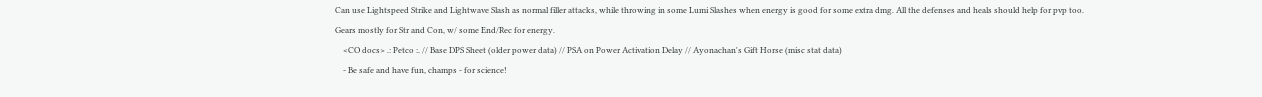Can use Lightspeed Strike and Lightwave Slash as normal filler attacks, while throwing in some Lumi Slashes when energy is good for some extra dmg. All the defenses and heals should help for pvp too. Gears mostly for Str and Con, w/ some End/Rec for energy.
    <CO docs> .: Petco :. // Base DPS Sheet (older power data) // PSA on Power Activation Delay // Ayonachan's Gift Horse (misc stat data)
    - Be safe and have fun, champs - for science!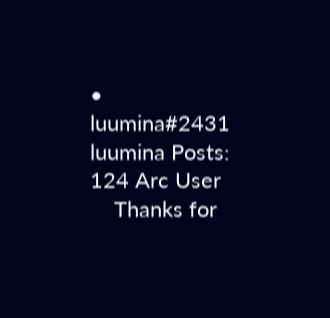• luumina#2431 luumina Posts: 124 Arc User
    Thanks for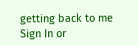getting back to me
Sign In or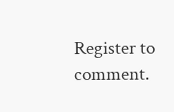Register to comment.